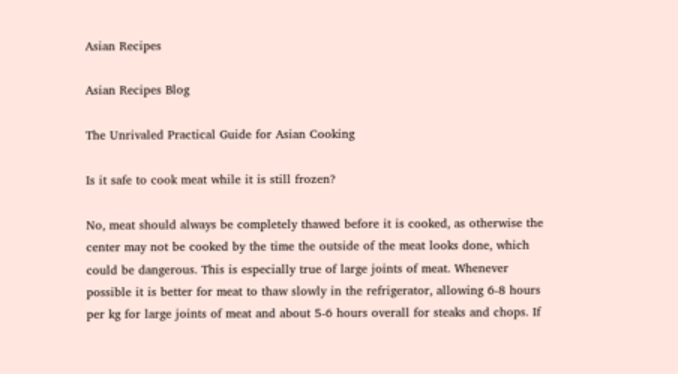Asian Recipes

Asian Recipes Blog

The Unrivaled Practical Guide for Asian Cooking

Is it safe to cook meat while it is still frozen?

No, meat should always be completely thawed before it is cooked, as otherwise the center may not be cooked by the time the outside of the meat looks done, which could be dangerous. This is especially true of large joints of meat. Whenever possible it is better for meat to thaw slowly in the refrigerator, allowing 6-8 hours per kg for large joints of meat and about 5-6 hours overall for steaks and chops. If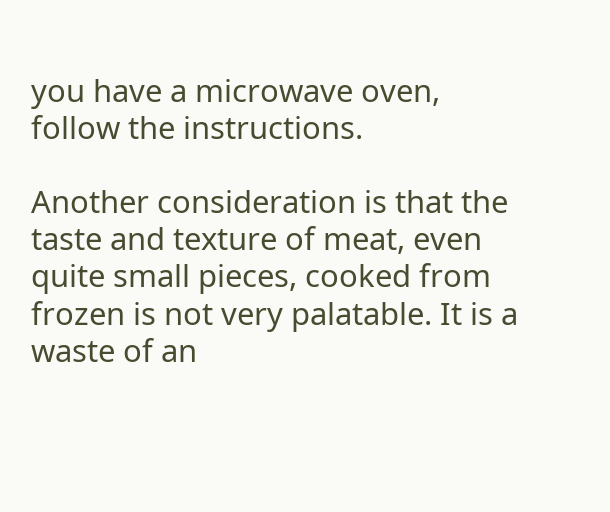you have a microwave oven, follow the instructions.

Another consideration is that the taste and texture of meat, even quite small pieces, cooked from frozen is not very palatable. It is a waste of an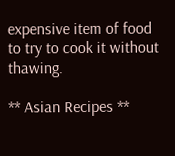expensive item of food to try to cook it without thawing.

** Asian Recipes **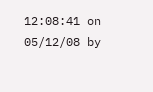12:08:41 on 05/12/08 by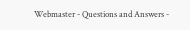Webmaster - Questions and Answers -